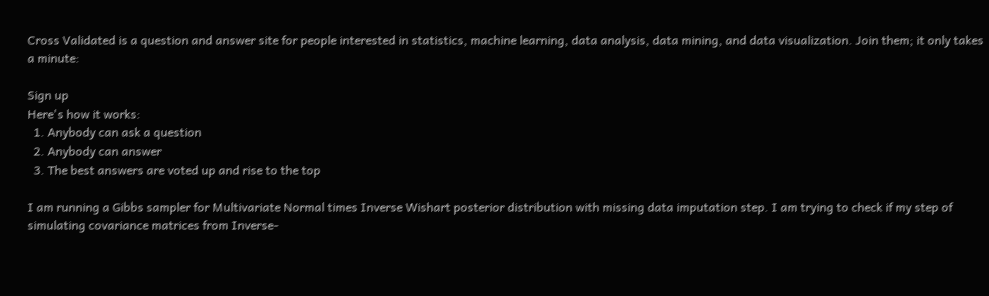Cross Validated is a question and answer site for people interested in statistics, machine learning, data analysis, data mining, and data visualization. Join them; it only takes a minute:

Sign up
Here's how it works:
  1. Anybody can ask a question
  2. Anybody can answer
  3. The best answers are voted up and rise to the top

I am running a Gibbs sampler for Multivariate Normal times Inverse Wishart posterior distribution with missing data imputation step. I am trying to check if my step of simulating covariance matrices from Inverse-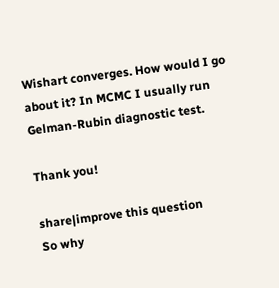Wishart converges. How would I go about it? In MCMC I usually run Gelman-Rubin diagnostic test.

Thank you!

share|improve this question
So why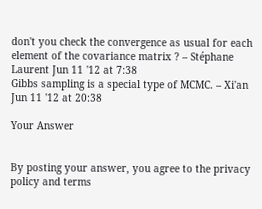don't you check the convergence as usual for each element of the covariance matrix ? – Stéphane Laurent Jun 11 '12 at 7:38
Gibbs sampling is a special type of MCMC. – Xi'an Jun 11 '12 at 20:38

Your Answer


By posting your answer, you agree to the privacy policy and terms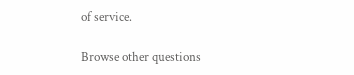of service.

Browse other questions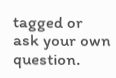tagged or ask your own question.